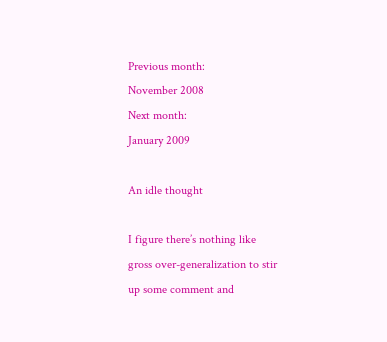Previous month:
November 2008
Next month:
January 2009

An idle thought

I figure there’s nothing like gross over-generalization to stir up some comment and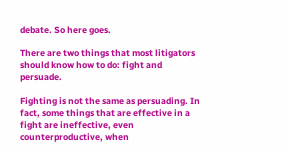debate. So here goes.

There are two things that most litigators should know how to do: fight and persuade.

Fighting is not the same as persuading. In fact, some things that are effective in a fight are ineffective, even counterproductive, when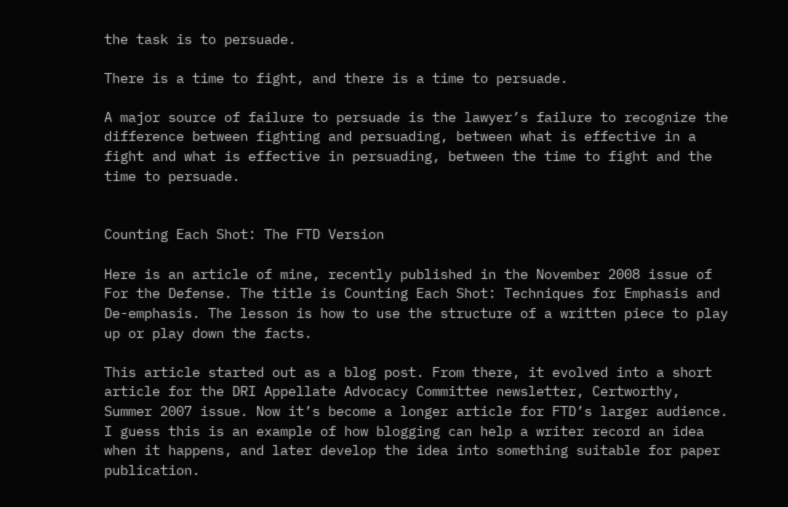the task is to persuade.

There is a time to fight, and there is a time to persuade.

A major source of failure to persuade is the lawyer’s failure to recognize the difference between fighting and persuading, between what is effective in a fight and what is effective in persuading, between the time to fight and the time to persuade.


Counting Each Shot: The FTD Version

Here is an article of mine, recently published in the November 2008 issue of For the Defense. The title is Counting Each Shot: Techniques for Emphasis and De-emphasis. The lesson is how to use the structure of a written piece to play up or play down the facts.

This article started out as a blog post. From there, it evolved into a short article for the DRI Appellate Advocacy Committee newsletter, Certworthy, Summer 2007 issue. Now it’s become a longer article for FTD’s larger audience. I guess this is an example of how blogging can help a writer record an idea when it happens, and later develop the idea into something suitable for paper publication.